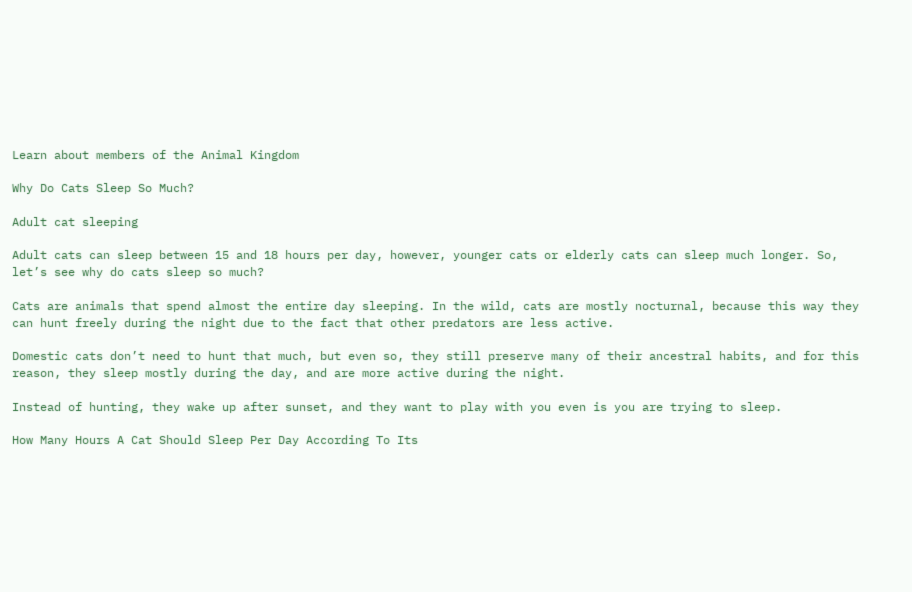Learn about members of the Animal Kingdom

Why Do Cats Sleep So Much?

Adult cat sleeping

Adult cats can sleep between 15 and 18 hours per day, however, younger cats or elderly cats can sleep much longer. So, let’s see why do cats sleep so much?

Cats are animals that spend almost the entire day sleeping. In the wild, cats are mostly nocturnal, because this way they can hunt freely during the night due to the fact that other predators are less active.

Domestic cats don’t need to hunt that much, but even so, they still preserve many of their ancestral habits, and for this reason, they sleep mostly during the day, and are more active during the night.

Instead of hunting, they wake up after sunset, and they want to play with you even is you are trying to sleep.

How Many Hours A Cat Should Sleep Per Day According To Its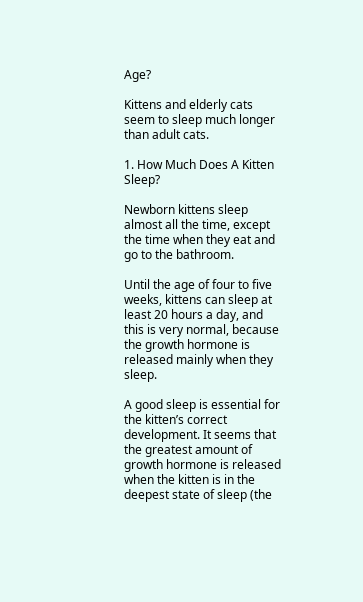Age?

Kittens and elderly cats seem to sleep much longer than adult cats.

1. How Much Does A Kitten Sleep?

Newborn kittens sleep almost all the time, except the time when they eat and go to the bathroom.

Until the age of four to five weeks, kittens can sleep at least 20 hours a day, and this is very normal, because the growth hormone is released mainly when they sleep.

A good sleep is essential for the kitten’s correct development. It seems that the greatest amount of growth hormone is released when the kitten is in the deepest state of sleep (the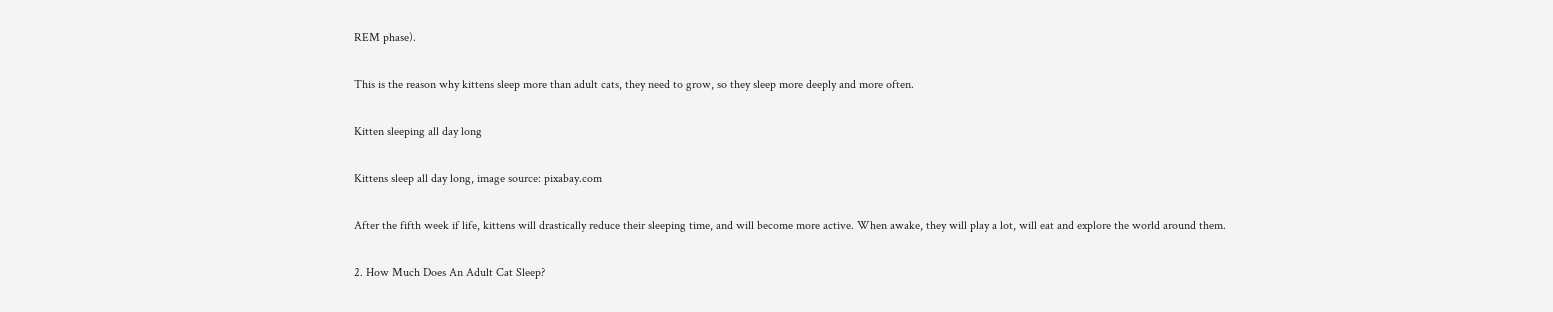REM phase).

This is the reason why kittens sleep more than adult cats, they need to grow, so they sleep more deeply and more often.

Kitten sleeping all day long

Kittens sleep all day long, image source: pixabay.com

After the fifth week if life, kittens will drastically reduce their sleeping time, and will become more active. When awake, they will play a lot, will eat and explore the world around them.

2. How Much Does An Adult Cat Sleep?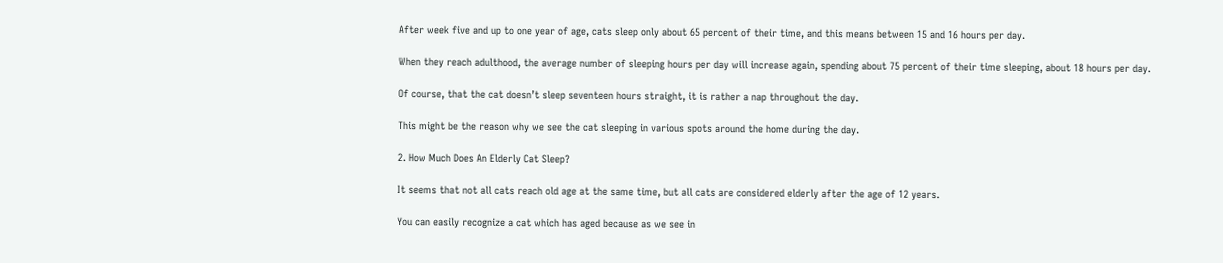After week five and up to one year of age, cats sleep only about 65 percent of their time, and this means between 15 and 16 hours per day.

When they reach adulthood, the average number of sleeping hours per day will increase again, spending about 75 percent of their time sleeping, about 18 hours per day.

Of course, that the cat doesn’t sleep seventeen hours straight, it is rather a nap throughout the day.

This might be the reason why we see the cat sleeping in various spots around the home during the day.

2. How Much Does An Elderly Cat Sleep?

It seems that not all cats reach old age at the same time, but all cats are considered elderly after the age of 12 years.

You can easily recognize a cat which has aged because as we see in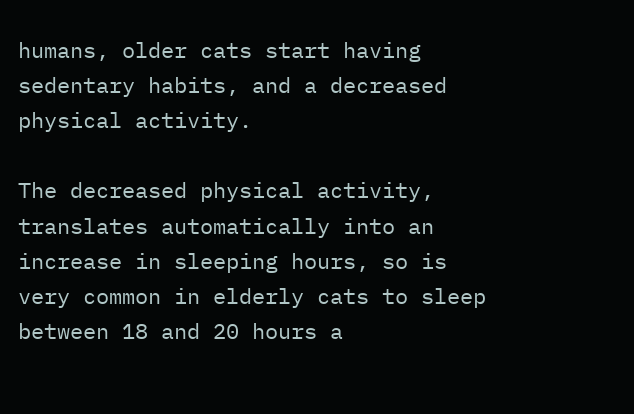humans, older cats start having sedentary habits, and a decreased physical activity.

The decreased physical activity, translates automatically into an increase in sleeping hours, so is very common in elderly cats to sleep between 18 and 20 hours a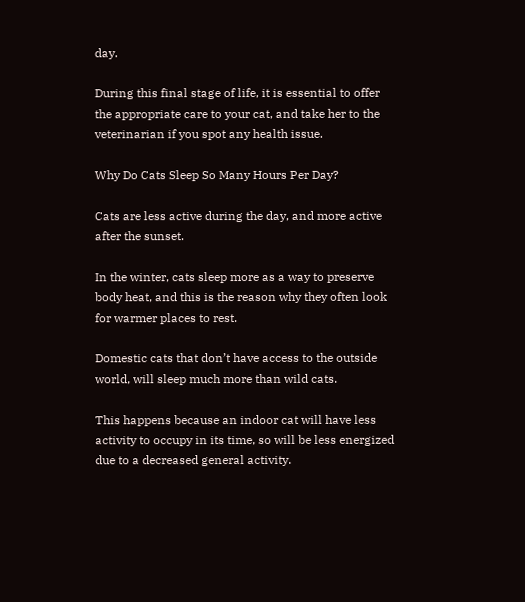day.

During this final stage of life, it is essential to offer the appropriate care to your cat, and take her to the veterinarian if you spot any health issue.

Why Do Cats Sleep So Many Hours Per Day?

Cats are less active during the day, and more active after the sunset.

In the winter, cats sleep more as a way to preserve body heat, and this is the reason why they often look for warmer places to rest.

Domestic cats that don’t have access to the outside world, will sleep much more than wild cats.

This happens because an indoor cat will have less activity to occupy in its time, so will be less energized due to a decreased general activity.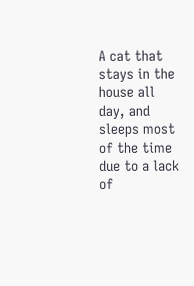A cat that stays in the house all day, and sleeps most of the time due to a lack of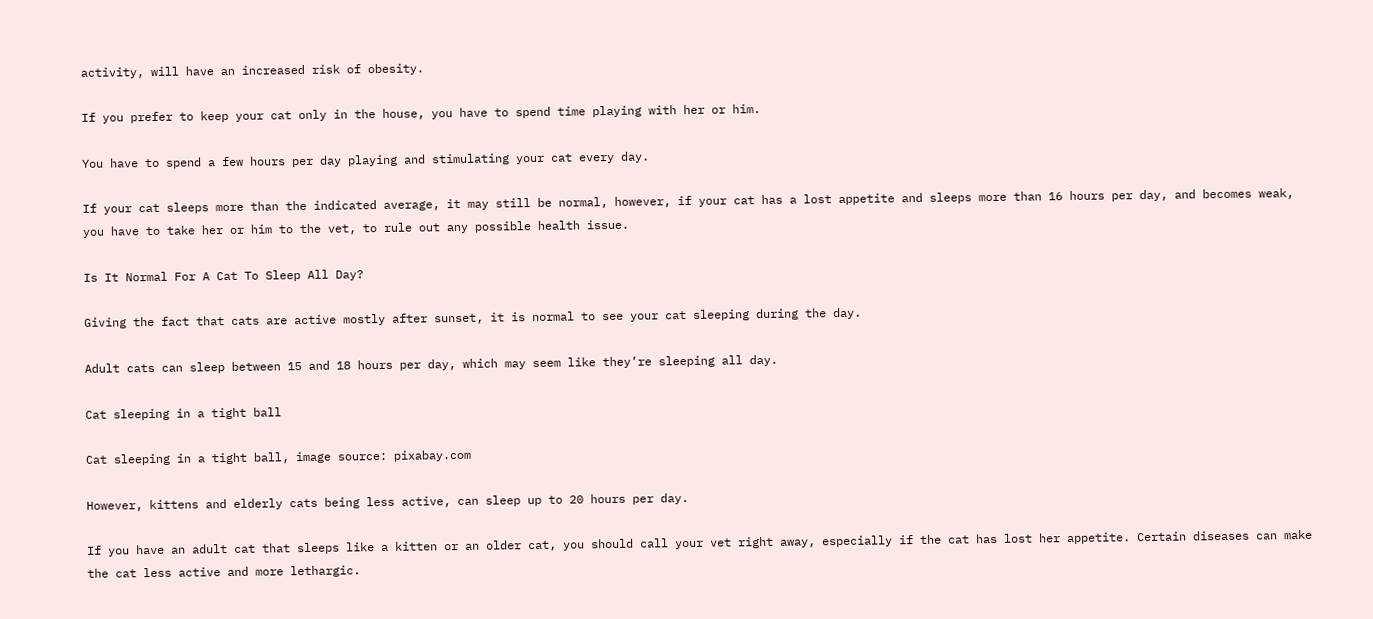activity, will have an increased risk of obesity.

If you prefer to keep your cat only in the house, you have to spend time playing with her or him.

You have to spend a few hours per day playing and stimulating your cat every day.

If your cat sleeps more than the indicated average, it may still be normal, however, if your cat has a lost appetite and sleeps more than 16 hours per day, and becomes weak, you have to take her or him to the vet, to rule out any possible health issue.

Is It Normal For A Cat To Sleep All Day?

Giving the fact that cats are active mostly after sunset, it is normal to see your cat sleeping during the day.

Adult cats can sleep between 15 and 18 hours per day, which may seem like they’re sleeping all day.

Cat sleeping in a tight ball

Cat sleeping in a tight ball, image source: pixabay.com

However, kittens and elderly cats being less active, can sleep up to 20 hours per day.

If you have an adult cat that sleeps like a kitten or an older cat, you should call your vet right away, especially if the cat has lost her appetite. Certain diseases can make the cat less active and more lethargic.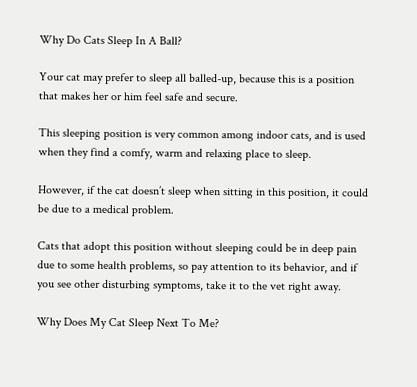Why Do Cats Sleep In A Ball?

Your cat may prefer to sleep all balled-up, because this is a position that makes her or him feel safe and secure.

This sleeping position is very common among indoor cats, and is used when they find a comfy, warm and relaxing place to sleep.

However, if the cat doesn’t sleep when sitting in this position, it could be due to a medical problem.

Cats that adopt this position without sleeping could be in deep pain due to some health problems, so pay attention to its behavior, and if you see other disturbing symptoms, take it to the vet right away.

Why Does My Cat Sleep Next To Me?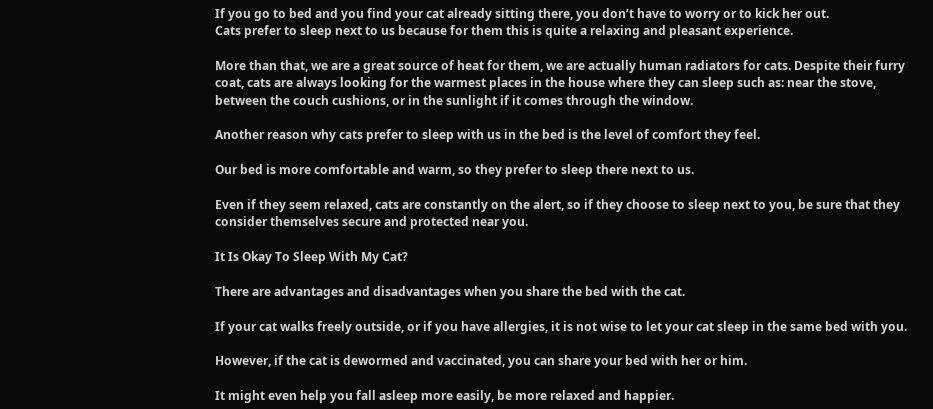If you go to bed and you find your cat already sitting there, you don’t have to worry or to kick her out.
Cats prefer to sleep next to us because for them this is quite a relaxing and pleasant experience.

More than that, we are a great source of heat for them, we are actually human radiators for cats. Despite their furry coat, cats are always looking for the warmest places in the house where they can sleep such as: near the stove, between the couch cushions, or in the sunlight if it comes through the window.

Another reason why cats prefer to sleep with us in the bed is the level of comfort they feel.

Our bed is more comfortable and warm, so they prefer to sleep there next to us.

Even if they seem relaxed, cats are constantly on the alert, so if they choose to sleep next to you, be sure that they consider themselves secure and protected near you.

It Is Okay To Sleep With My Cat?

There are advantages and disadvantages when you share the bed with the cat.

If your cat walks freely outside, or if you have allergies, it is not wise to let your cat sleep in the same bed with you.

However, if the cat is dewormed and vaccinated, you can share your bed with her or him.

It might even help you fall asleep more easily, be more relaxed and happier.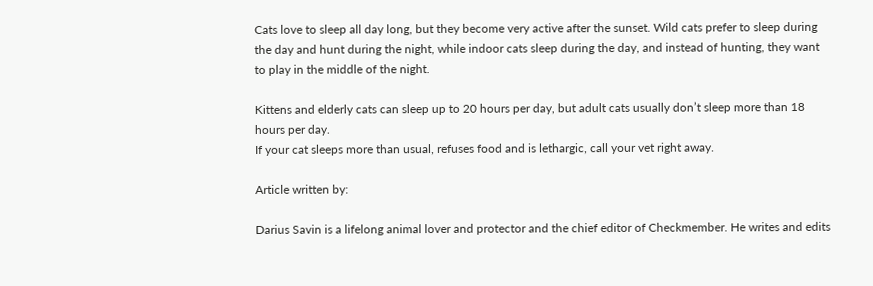Cats love to sleep all day long, but they become very active after the sunset. Wild cats prefer to sleep during the day and hunt during the night, while indoor cats sleep during the day, and instead of hunting, they want to play in the middle of the night.

Kittens and elderly cats can sleep up to 20 hours per day, but adult cats usually don’t sleep more than 18 hours per day.
If your cat sleeps more than usual, refuses food and is lethargic, call your vet right away.

Article written by:

Darius Savin is a lifelong animal lover and protector and the chief editor of Checkmember. He writes and edits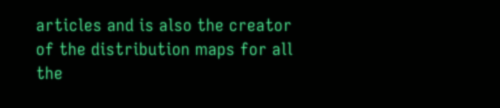articles and is also the creator of the distribution maps for all the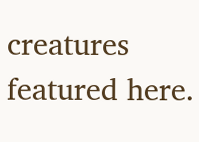creatures featured here.